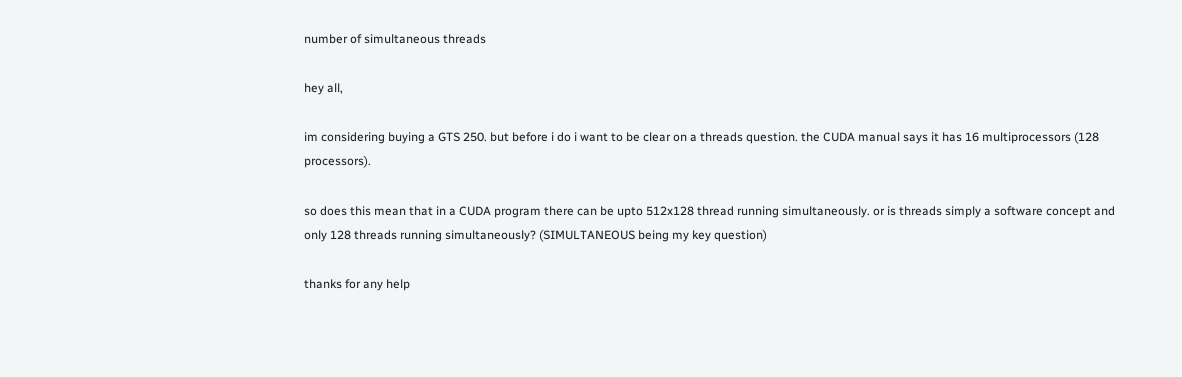number of simultaneous threads

hey all,

im considering buying a GTS 250. but before i do i want to be clear on a threads question. the CUDA manual says it has 16 multiprocessors (128 processors).

so does this mean that in a CUDA program there can be upto 512x128 thread running simultaneously. or is threads simply a software concept and only 128 threads running simultaneously? (SIMULTANEOUS being my key question)

thanks for any help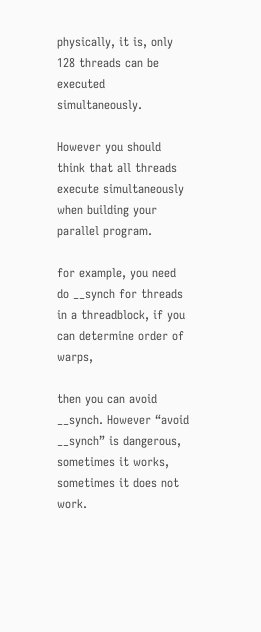physically, it is, only 128 threads can be executed simultaneously.

However you should think that all threads execute simultaneously when building your parallel program.

for example, you need do __synch for threads in a threadblock, if you can determine order of warps,

then you can avoid __synch. However “avoid __synch” is dangerous, sometimes it works, sometimes it does not work.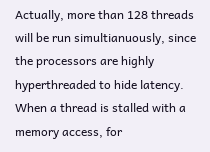Actually, more than 128 threads will be run simultianuously, since the processors are highly hyperthreaded to hide latency. When a thread is stalled with a memory access, for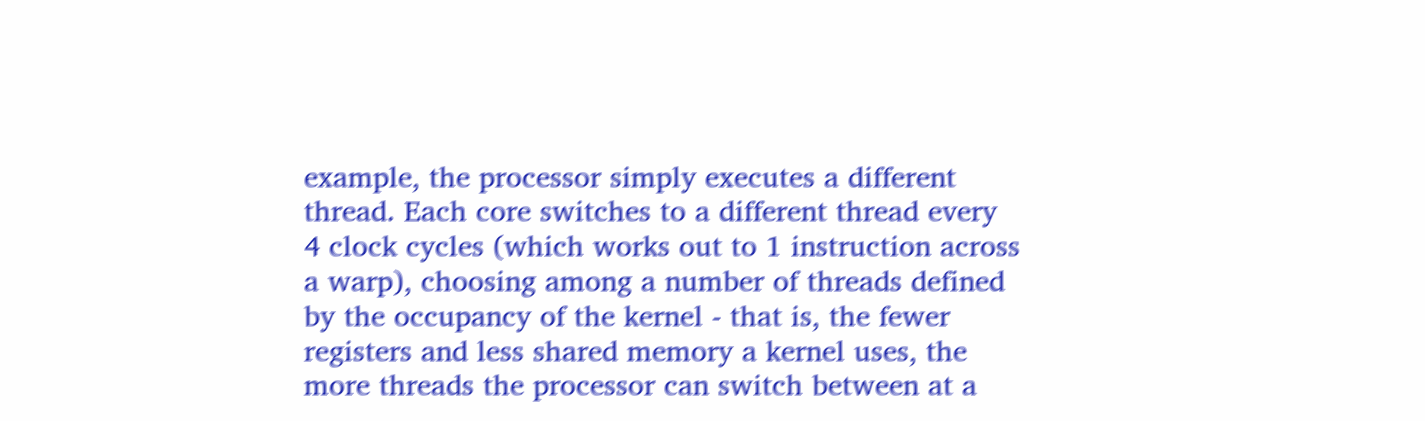example, the processor simply executes a different thread. Each core switches to a different thread every 4 clock cycles (which works out to 1 instruction across a warp), choosing among a number of threads defined by the occupancy of the kernel - that is, the fewer registers and less shared memory a kernel uses, the more threads the processor can switch between at a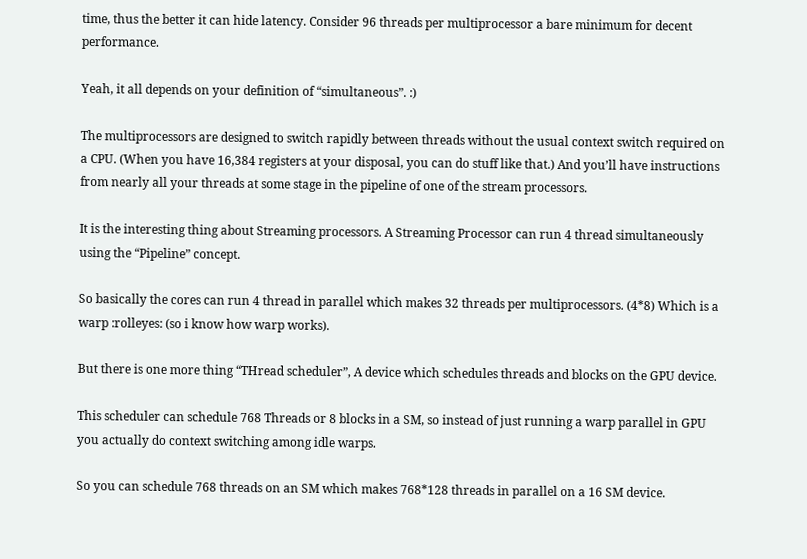time, thus the better it can hide latency. Consider 96 threads per multiprocessor a bare minimum for decent performance.

Yeah, it all depends on your definition of “simultaneous”. :)

The multiprocessors are designed to switch rapidly between threads without the usual context switch required on a CPU. (When you have 16,384 registers at your disposal, you can do stuff like that.) And you’ll have instructions from nearly all your threads at some stage in the pipeline of one of the stream processors.

It is the interesting thing about Streaming processors. A Streaming Processor can run 4 thread simultaneously using the “Pipeline” concept.

So basically the cores can run 4 thread in parallel which makes 32 threads per multiprocessors. (4*8) Which is a warp :rolleyes: (so i know how warp works).

But there is one more thing “THread scheduler”, A device which schedules threads and blocks on the GPU device.

This scheduler can schedule 768 Threads or 8 blocks in a SM, so instead of just running a warp parallel in GPU you actually do context switching among idle warps.

So you can schedule 768 threads on an SM which makes 768*128 threads in parallel on a 16 SM device.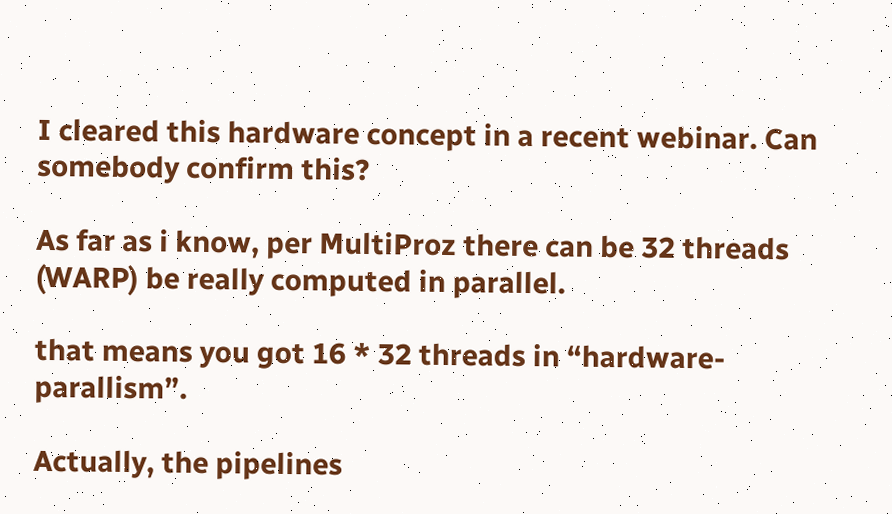I cleared this hardware concept in a recent webinar. Can somebody confirm this?

As far as i know, per MultiProz there can be 32 threads (WARP) be really computed in parallel.

that means you got 16 * 32 threads in “hardware-parallism”.

Actually, the pipelines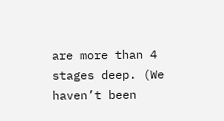are more than 4 stages deep. (We haven’t been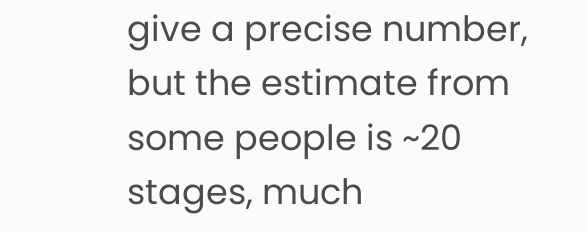give a precise number, but the estimate from some people is ~20 stages, much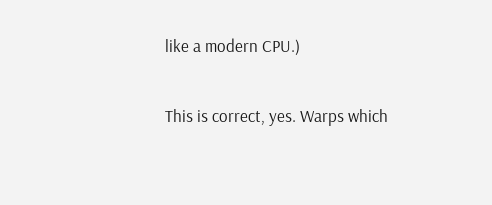like a modern CPU.)

This is correct, yes. Warps which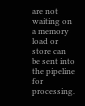are not waiting on a memory load or store can be sent into the pipeline for processing.